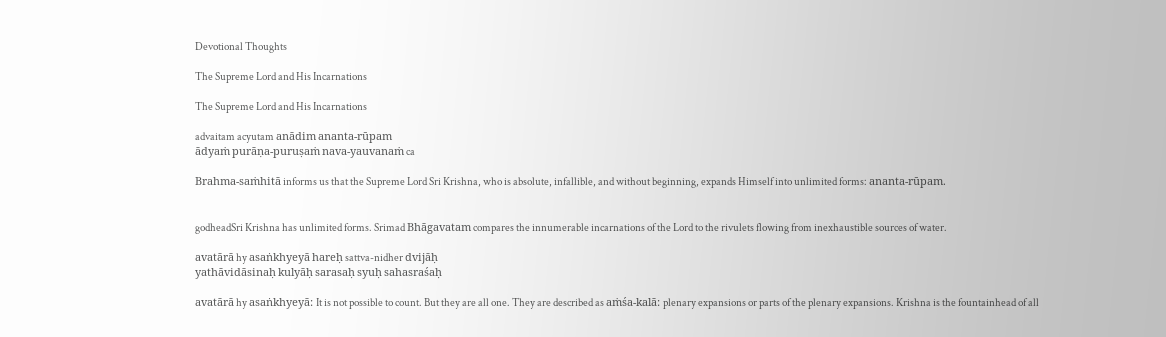Devotional Thoughts

The Supreme Lord and His Incarnations

The Supreme Lord and His Incarnations

advaitam acyutam anādim ananta-rūpam
ādyaṁ purāṇa-puruṣaṁ nava-yauvanaṁ ca

Brahma-saṁhitā informs us that the Supreme Lord Sri Krishna, who is absolute, infallible, and without beginning, expands Himself into unlimited forms: ananta-rūpam.


godheadSri Krishna has unlimited forms. Srimad Bhāgavatam compares the innumerable incarnations of the Lord to the rivulets flowing from inexhaustible sources of water.

avatārā hy asaṅkhyeyā hareḥ sattva-nidher dvijāḥ
yathāvidāsinaḥ kulyāḥ sarasaḥ syuḥ sahasraśaḥ

avatārā hy asaṅkhyeyā: It is not possible to count. But they are all one. They are described as aṁśa-kalā: plenary expansions or parts of the plenary expansions. Krishna is the fountainhead of all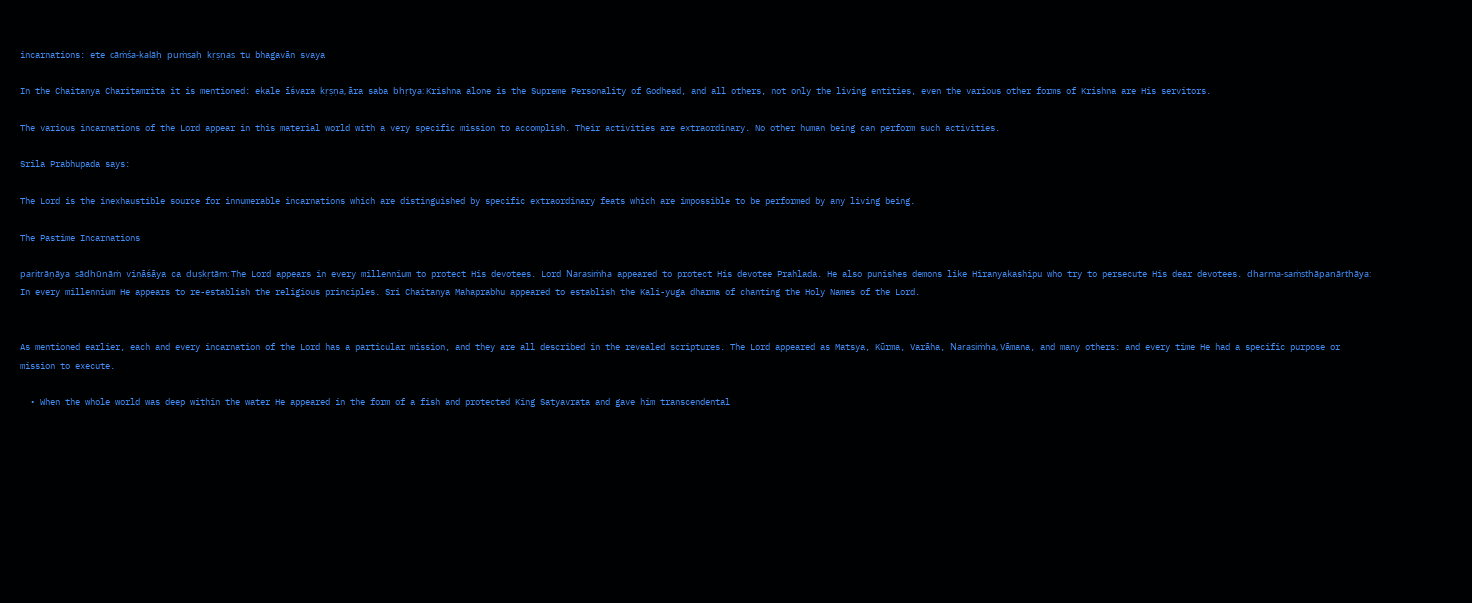incarnations: ete cāṁśa-kalāḥ puṁsaḥ kṛṣṇas tu bhagavān svaya

In the Chaitanya Charitamrita it is mentioned: ekale īśvara kṛṣṇa, āra saba bhṛtya: Krishna alone is the Supreme Personality of Godhead, and all others, not only the living entities, even the various other forms of Krishna are His servitors.

The various incarnations of the Lord appear in this material world with a very specific mission to accomplish. Their activities are extraordinary. No other human being can perform such activities.

Srila Prabhupada says:

The Lord is the inexhaustible source for innumerable incarnations which are distinguished by specific extraordinary feats which are impossible to be performed by any living being.

The Pastime Incarnations

paritrāṇāya sādhūnāṁ vināśāya ca duṣkṛtām: The Lord appears in every millennium to protect His devotees. Lord Narasiṁha appeared to protect His devotee Prahlada. He also punishes demons like Hiranyakashipu who try to persecute His dear devotees. dharma-saṁsthāpanārthāya: In every millennium He appears to re-establish the religious principles. Sri Chaitanya Mahaprabhu appeared to establish the Kali-yuga dharma of chanting the Holy Names of the Lord.


As mentioned earlier, each and every incarnation of the Lord has a particular mission, and they are all described in the revealed scriptures. The Lord appeared as Matsya, Kūrma, Varāha, Narasiṁha, Vāmana, and many others: and every time He had a specific purpose or mission to execute.

  • When the whole world was deep within the water He appeared in the form of a fish and protected King Satyavrata and gave him transcendental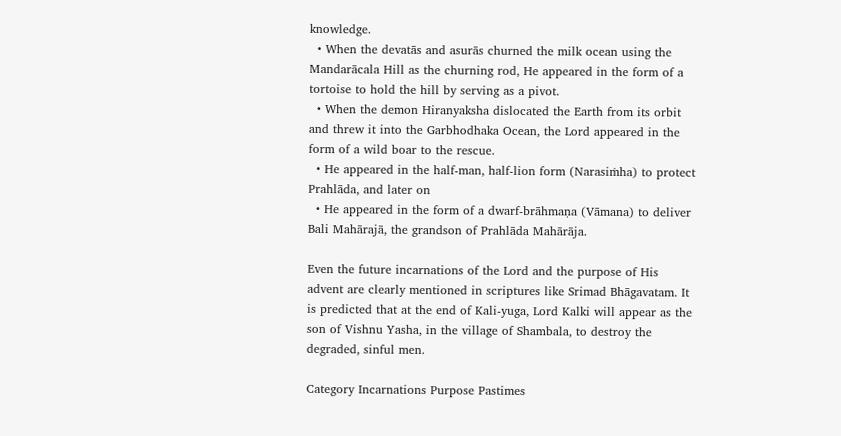knowledge.
  • When the devatās and asurās churned the milk ocean using the Mandarācala Hill as the churning rod, He appeared in the form of a tortoise to hold the hill by serving as a pivot.
  • When the demon Hiranyaksha dislocated the Earth from its orbit and threw it into the Garbhodhaka Ocean, the Lord appeared in the form of a wild boar to the rescue.
  • He appeared in the half-man, half-lion form (Narasiṁha) to protect Prahlāda, and later on
  • He appeared in the form of a dwarf-brāhmaṇa (Vāmana) to deliver Bali Mahārajā, the grandson of Prahlāda Mahārāja.

Even the future incarnations of the Lord and the purpose of His advent are clearly mentioned in scriptures like Srimad Bhāgavatam. It is predicted that at the end of Kali-yuga, Lord Kalki will appear as the son of Vishnu Yasha, in the village of Shambala, to destroy the degraded, sinful men.

Category Incarnations Purpose Pastimes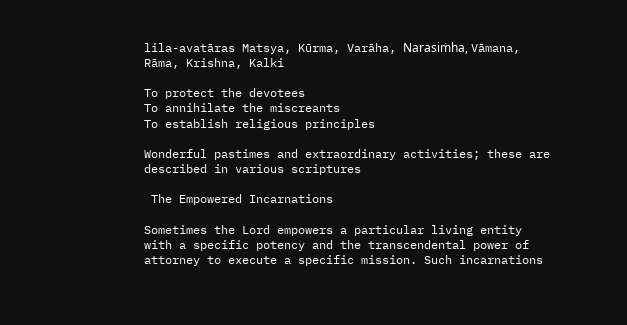lila-avatāras Matsya, Kūrma, Varāha, Narasiṁha, Vāmana, Rāma, Krishna, Kalki

To protect the devotees
To annihilate the miscreants
To establish religious principles

Wonderful pastimes and extraordinary activities; these are described in various scriptures

 The Empowered Incarnations

Sometimes the Lord empowers a particular living entity with a specific potency and the transcendental power of attorney to execute a specific mission. Such incarnations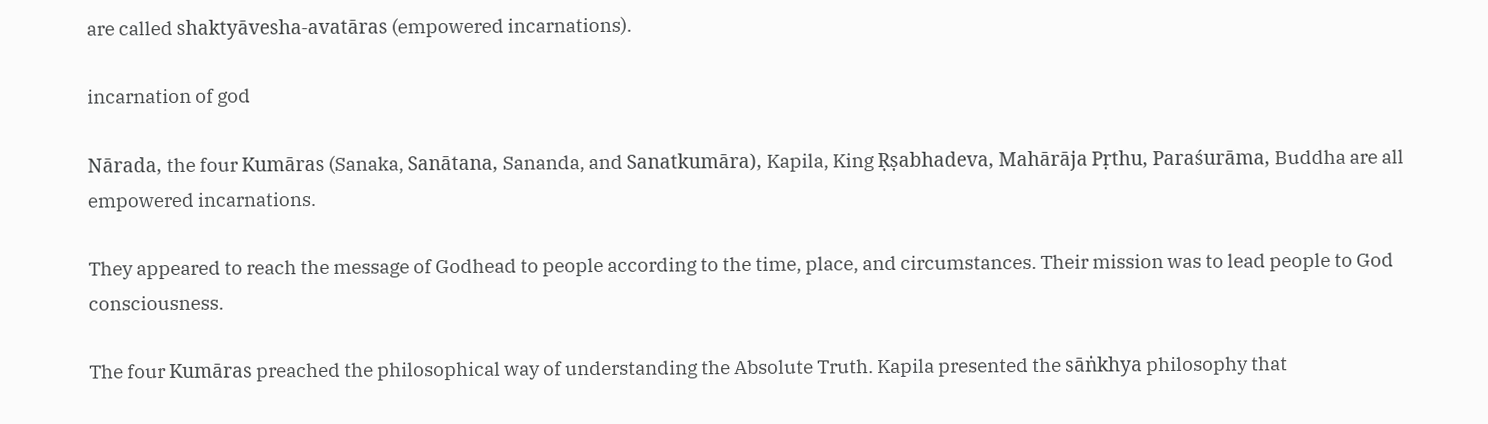are called shaktyāvesha-avatāras (empowered incarnations).

incarnation of god

Nārada, the four Kumāras (Sanaka, Sanātana, Sananda, and Sanatkumāra), Kapila, King Ṛṣabhadeva, Mahārāja Pṛthu, Paraśurāma, Buddha are all empowered incarnations.

They appeared to reach the message of Godhead to people according to the time, place, and circumstances. Their mission was to lead people to God consciousness.

The four Kumāras preached the philosophical way of understanding the Absolute Truth. Kapila presented the sāṅkhya philosophy that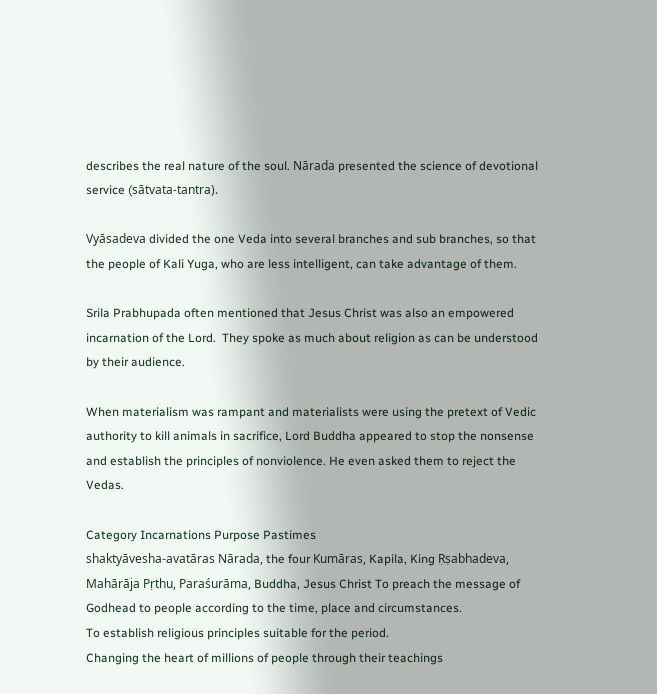describes the real nature of the soul. Nārada presented the science of devotional service (sātvata-tantra).

Vyāsadeva divided the one Veda into several branches and sub branches, so that the people of Kali Yuga, who are less intelligent, can take advantage of them.

Srila Prabhupada often mentioned that Jesus Christ was also an empowered incarnation of the Lord.  They spoke as much about religion as can be understood by their audience.

When materialism was rampant and materialists were using the pretext of Vedic authority to kill animals in sacrifice, Lord Buddha appeared to stop the nonsense and establish the principles of nonviolence. He even asked them to reject the Vedas.

Category Incarnations Purpose Pastimes
shaktyāvesha-avatāras Nārada, the four Kumāras, Kapila, King Ṛṣabhadeva, Mahārāja Pṛthu, Paraśurāma, Buddha, Jesus Christ To preach the message of Godhead to people according to the time, place and circumstances.
To establish religious principles suitable for the period.
Changing the heart of millions of people through their teachings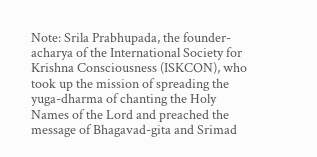Note: Srila Prabhupada, the founder-acharya of the International Society for Krishna Consciousness (ISKCON), who took up the mission of spreading the yuga-dharma of chanting the Holy Names of the Lord and preached the message of Bhagavad-gita and Srimad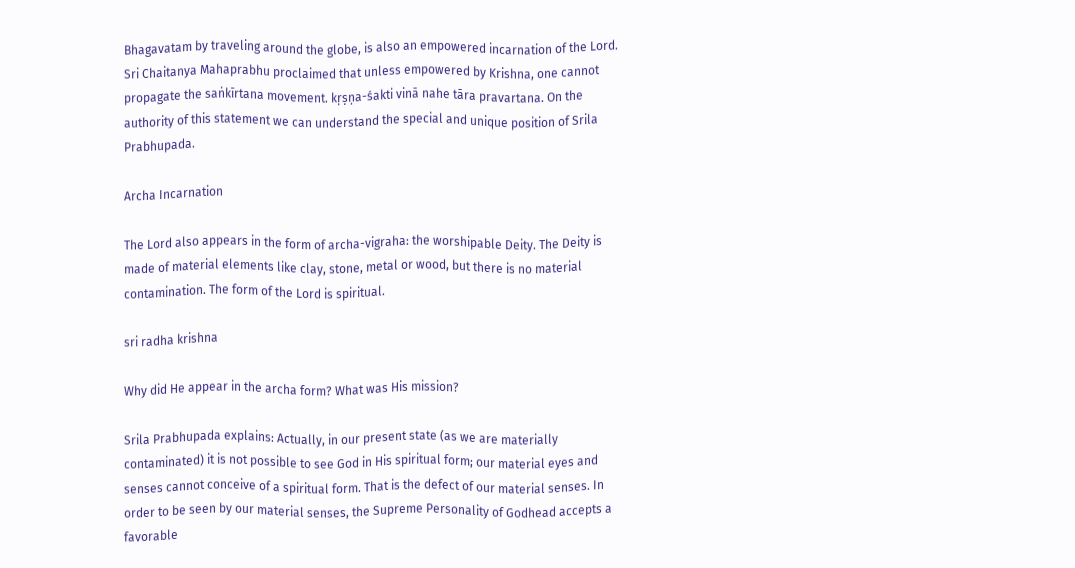Bhagavatam by traveling around the globe, is also an empowered incarnation of the Lord. Sri Chaitanya Mahaprabhu proclaimed that unless empowered by Krishna, one cannot propagate the saṅkīrtana movement. kṛṣṇa-śakti vinā nahe tāra pravartana. On the authority of this statement we can understand the special and unique position of Srila Prabhupada.

Archa Incarnation

The Lord also appears in the form of archa-vigraha: the worshipable Deity. The Deity is made of material elements like clay, stone, metal or wood, but there is no material contamination. The form of the Lord is spiritual.

sri radha krishna

Why did He appear in the archa form? What was His mission?

Srila Prabhupada explains: Actually, in our present state (as we are materially contaminated) it is not possible to see God in His spiritual form; our material eyes and senses cannot conceive of a spiritual form. That is the defect of our material senses. In order to be seen by our material senses, the Supreme Personality of Godhead accepts a favorable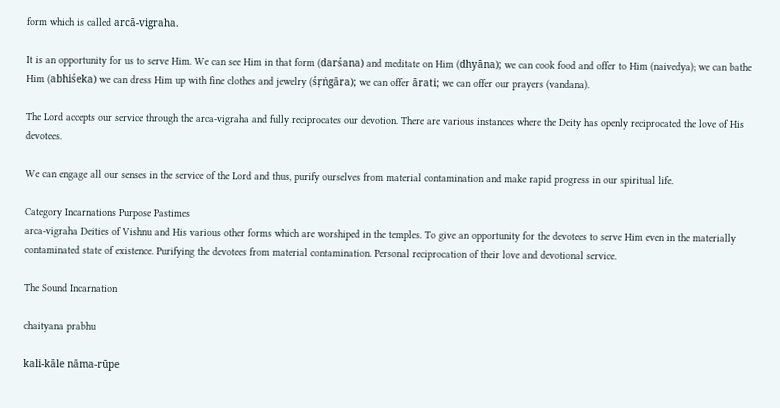form which is called arcā-vigraha.

It is an opportunity for us to serve Him. We can see Him in that form (darśana) and meditate on Him (dhyāna); we can cook food and offer to Him (naivedya); we can bathe Him (abhiśeka) we can dress Him up with fine clothes and jewelry (śṛṅgāra); we can offer ārati; we can offer our prayers (vandana).

The Lord accepts our service through the arca-vigraha and fully reciprocates our devotion. There are various instances where the Deity has openly reciprocated the love of His devotees.

We can engage all our senses in the service of the Lord and thus, purify ourselves from material contamination and make rapid progress in our spiritual life.

Category Incarnations Purpose Pastimes
arca-vigraha Deities of Vishnu and His various other forms which are worshiped in the temples. To give an opportunity for the devotees to serve Him even in the materially contaminated state of existence. Purifying the devotees from material contamination. Personal reciprocation of their love and devotional service.

The Sound Incarnation

chaityana prabhu

kali-kāle nāma-rūpe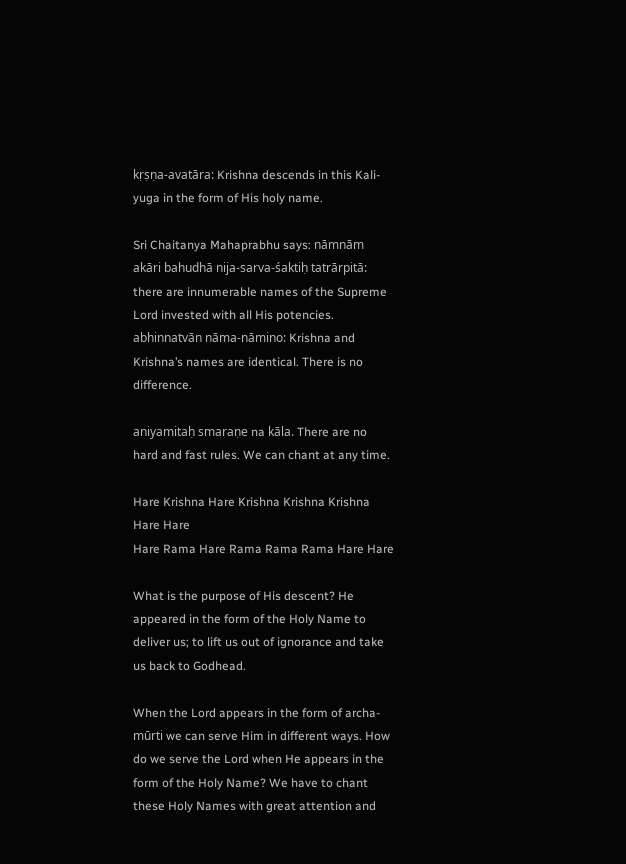kṛṣṇa-avatāra: Krishna descends in this Kali-yuga in the form of His holy name.

Sri Chaitanya Mahaprabhu says: nāmnām akāri bahudhā nija-sarva-śaktiḥ tatrārpitā: there are innumerable names of the Supreme Lord invested with all His potencies. abhinnatvān nāma-nāmino: Krishna and Krishna’s names are identical. There is no difference.

aniyamitaḥ smaraṇe na kāla. There are no hard and fast rules. We can chant at any time.

Hare Krishna Hare Krishna Krishna Krishna Hare Hare
Hare Rama Hare Rama Rama Rama Hare Hare

What is the purpose of His descent? He appeared in the form of the Holy Name to deliver us; to lift us out of ignorance and take us back to Godhead.

When the Lord appears in the form of archa-mūrti we can serve Him in different ways. How do we serve the Lord when He appears in the form of the Holy Name? We have to chant these Holy Names with great attention and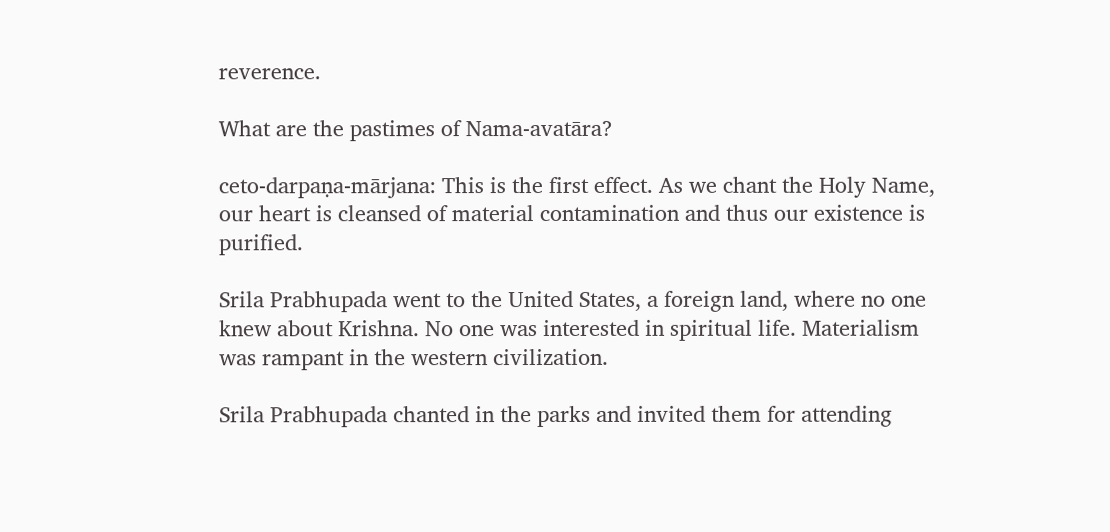reverence.

What are the pastimes of Nama-avatāra?

ceto-darpaṇa-mārjana: This is the first effect. As we chant the Holy Name, our heart is cleansed of material contamination and thus our existence is purified.

Srila Prabhupada went to the United States, a foreign land, where no one knew about Krishna. No one was interested in spiritual life. Materialism was rampant in the western civilization.

Srila Prabhupada chanted in the parks and invited them for attending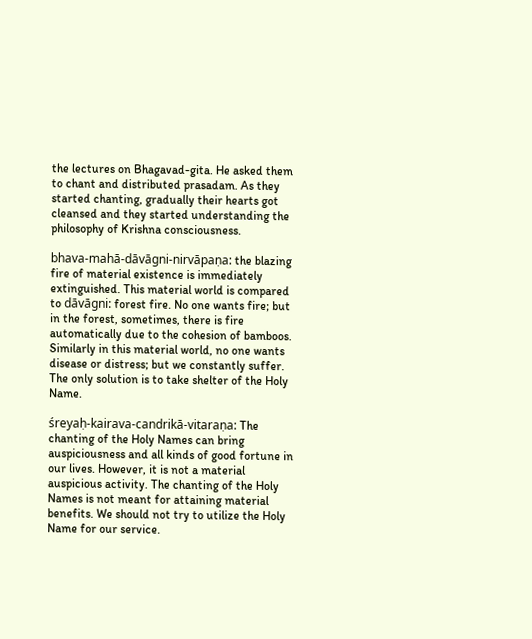the lectures on Bhagavad-gita. He asked them to chant and distributed prasadam. As they started chanting, gradually their hearts got cleansed and they started understanding the philosophy of Krishna consciousness.

bhava-mahā-dāvāgni-nirvāpaṇa: the blazing fire of material existence is immediately extinguished. This material world is compared to dāvāgni: forest fire. No one wants fire; but in the forest, sometimes, there is fire automatically due to the cohesion of bamboos. Similarly in this material world, no one wants disease or distress; but we constantly suffer. The only solution is to take shelter of the Holy Name.

śreyaḥ-kairava-candrikā-vitaraṇa: The chanting of the Holy Names can bring auspiciousness and all kinds of good fortune in our lives. However, it is not a material auspicious activity. The chanting of the Holy Names is not meant for attaining material benefits. We should not try to utilize the Holy Name for our service.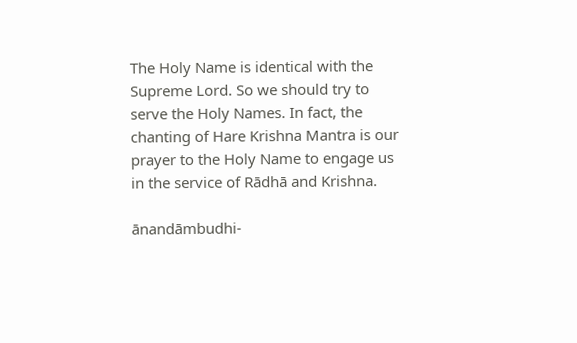The Holy Name is identical with the Supreme Lord. So we should try to serve the Holy Names. In fact, the chanting of Hare Krishna Mantra is our prayer to the Holy Name to engage us in the service of Rādhā and Krishna.

ānandāmbudhi-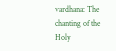vardhana: The chanting of the Holy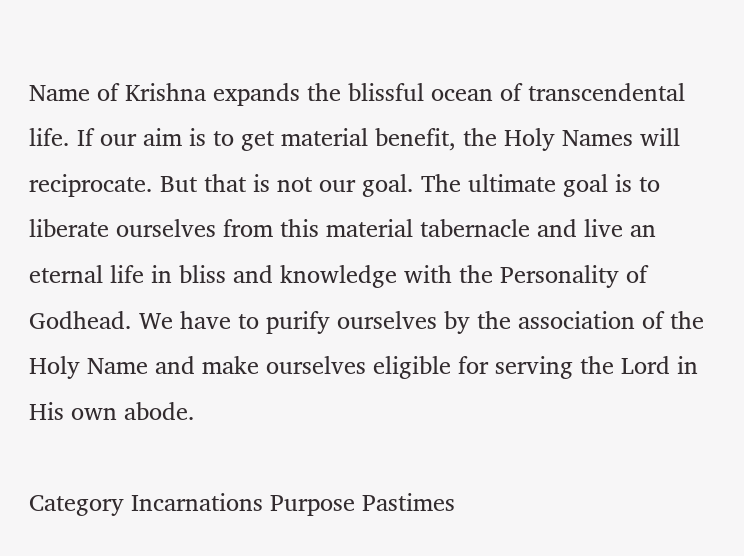Name of Krishna expands the blissful ocean of transcendental life. If our aim is to get material benefit, the Holy Names will reciprocate. But that is not our goal. The ultimate goal is to liberate ourselves from this material tabernacle and live an eternal life in bliss and knowledge with the Personality of Godhead. We have to purify ourselves by the association of the Holy Name and make ourselves eligible for serving the Lord in His own abode.

Category Incarnations Purpose Pastimes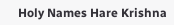Holy Names Hare Krishna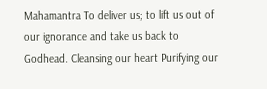Mahamantra To deliver us; to lift us out of our ignorance and take us back to Godhead. Cleansing our heart Purifying our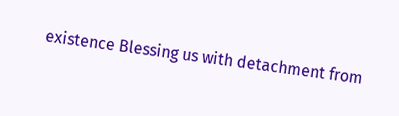existence Blessing us with detachment from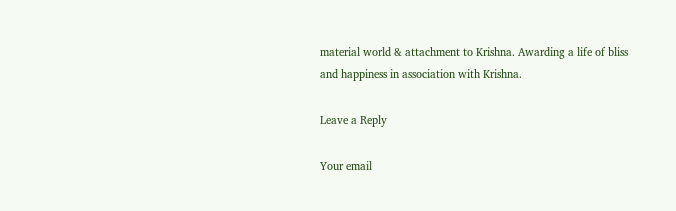material world & attachment to Krishna. Awarding a life of bliss and happiness in association with Krishna.

Leave a Reply

Your email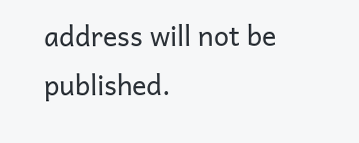address will not be published.